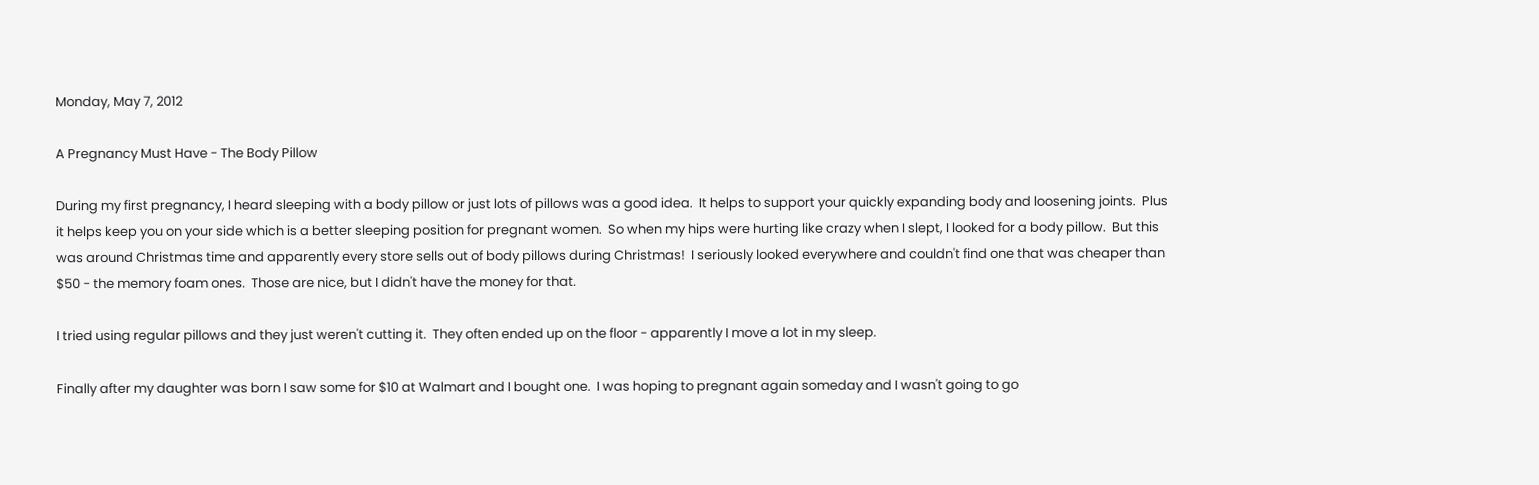Monday, May 7, 2012

A Pregnancy Must Have - The Body Pillow

During my first pregnancy, I heard sleeping with a body pillow or just lots of pillows was a good idea.  It helps to support your quickly expanding body and loosening joints.  Plus it helps keep you on your side which is a better sleeping position for pregnant women.  So when my hips were hurting like crazy when I slept, I looked for a body pillow.  But this was around Christmas time and apparently every store sells out of body pillows during Christmas!  I seriously looked everywhere and couldn't find one that was cheaper than $50 - the memory foam ones.  Those are nice, but I didn't have the money for that.

I tried using regular pillows and they just weren't cutting it.  They often ended up on the floor - apparently I move a lot in my sleep.

Finally after my daughter was born I saw some for $10 at Walmart and I bought one.  I was hoping to pregnant again someday and I wasn't going to go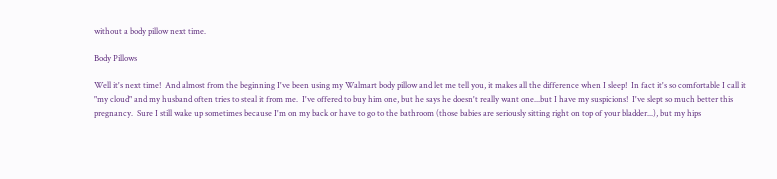without a body pillow next time.

Body Pillows

Well it's next time!  And almost from the beginning I've been using my Walmart body pillow and let me tell you, it makes all the difference when I sleep!  In fact it's so comfortable I call it "my cloud" and my husband often tries to steal it from me.  I've offered to buy him one, but he says he doesn't really want one...but I have my suspicions!  I've slept so much better this pregnancy.  Sure I still wake up sometimes because I'm on my back or have to go to the bathroom (those babies are seriously sitting right on top of your bladder...), but my hips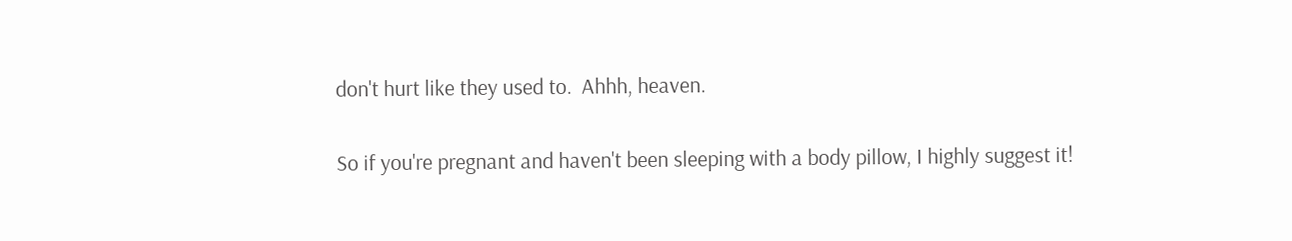don't hurt like they used to.  Ahhh, heaven.

So if you're pregnant and haven't been sleeping with a body pillow, I highly suggest it!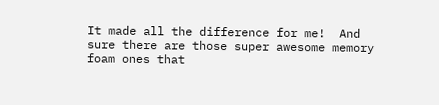It made all the difference for me!  And sure there are those super awesome memory foam ones that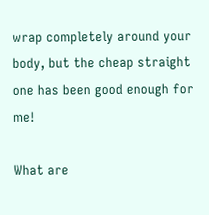wrap completely around your body, but the cheap straight one has been good enough for me!

What are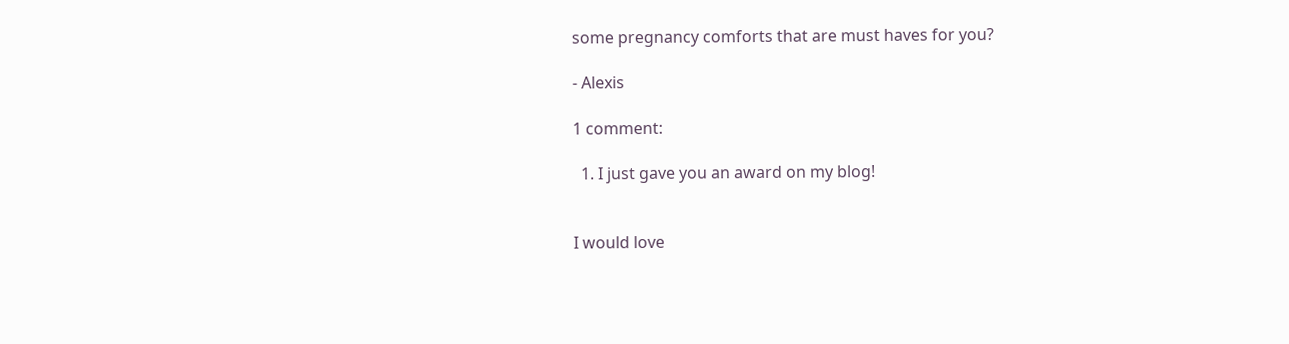some pregnancy comforts that are must haves for you?

- Alexis

1 comment:

  1. I just gave you an award on my blog!


I would love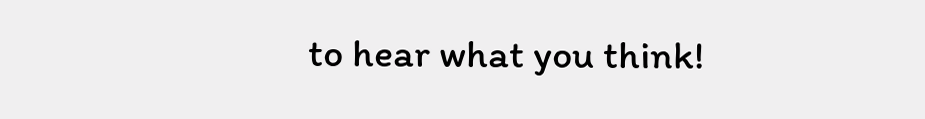to hear what you think!